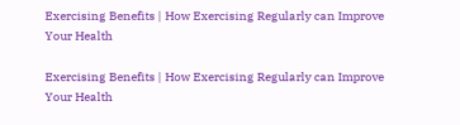Exercising Benefits | How Exercising Regularly can Improve Your Health

Exercising Benefits | How Exercising Regularly can Improve Your Health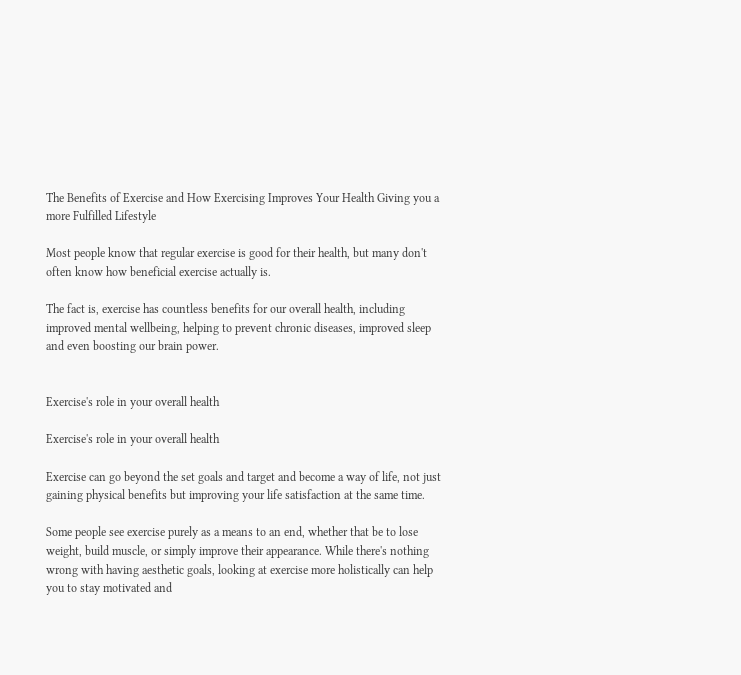The Benefits of Exercise and How Exercising Improves Your Health Giving you a more Fulfilled Lifestyle

Most people know that regular exercise is good for their health, but many don't often know how beneficial exercise actually is.

The fact is, exercise has countless benefits for our overall health, including improved mental wellbeing, helping to prevent chronic diseases, improved sleep and even boosting our brain power.


Exercise's role in your overall health

Exercise's role in your overall health

Exercise can go beyond the set goals and target and become a way of life, not just gaining physical benefits but improving your life satisfaction at the same time.

Some people see exercise purely as a means to an end, whether that be to lose weight, build muscle, or simply improve their appearance. While there's nothing wrong with having aesthetic goals, looking at exercise more holistically can help you to stay motivated and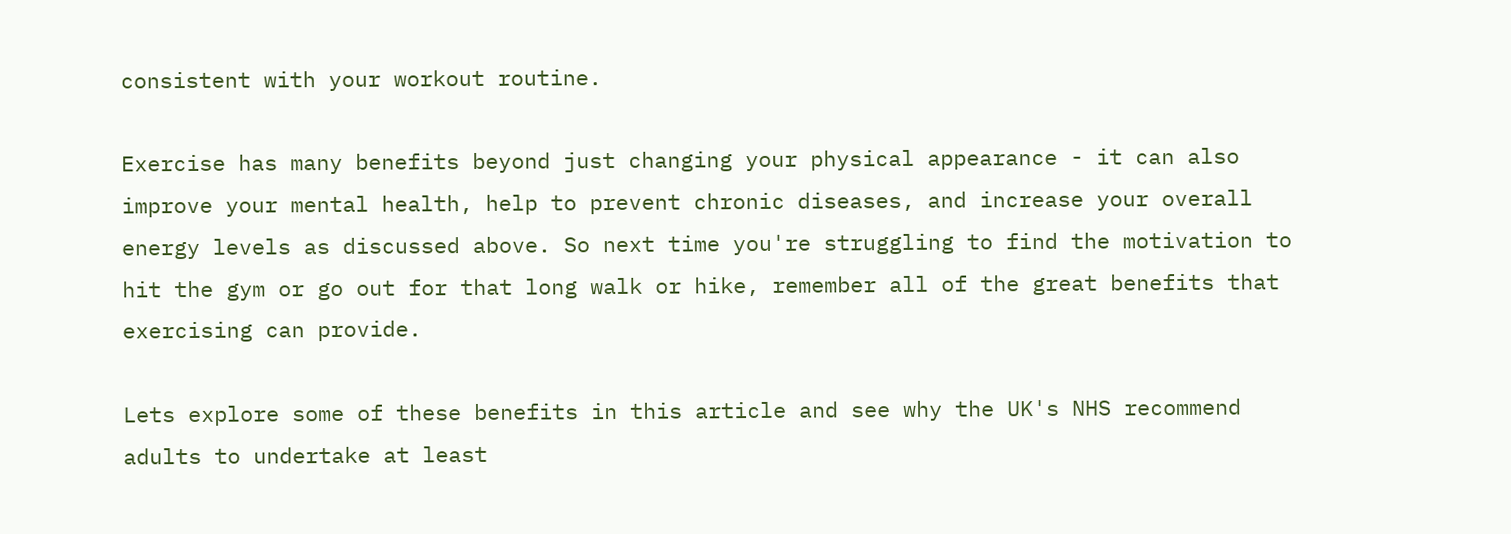consistent with your workout routine.

Exercise has many benefits beyond just changing your physical appearance - it can also improve your mental health, help to prevent chronic diseases, and increase your overall energy levels as discussed above. So next time you're struggling to find the motivation to hit the gym or go out for that long walk or hike, remember all of the great benefits that exercising can provide.

Lets explore some of these benefits in this article and see why the UK's NHS recommend adults to undertake at least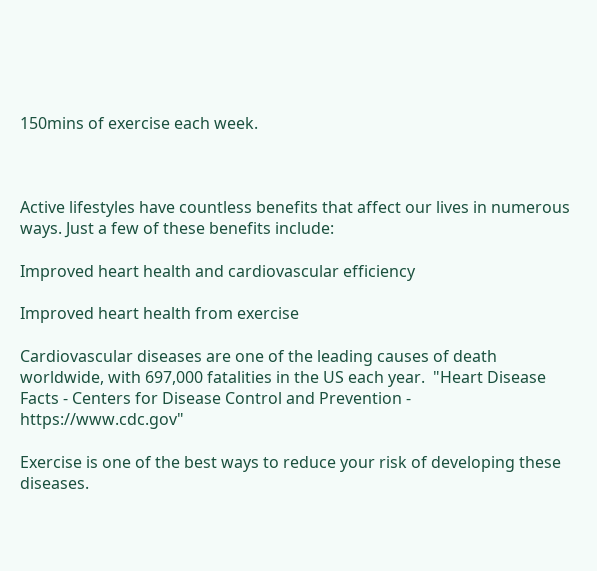150mins of exercise each week.



Active lifestyles have countless benefits that affect our lives in numerous ways. Just a few of these benefits include:

Improved heart health and cardiovascular efficiency

Improved heart health from exercise

Cardiovascular diseases are one of the leading causes of death worldwide, with 697,000 fatalities in the US each year.  "Heart Disease Facts - Centers for Disease Control and Prevention - https://www.cdc.gov"

Exercise is one of the best ways to reduce your risk of developing these diseases.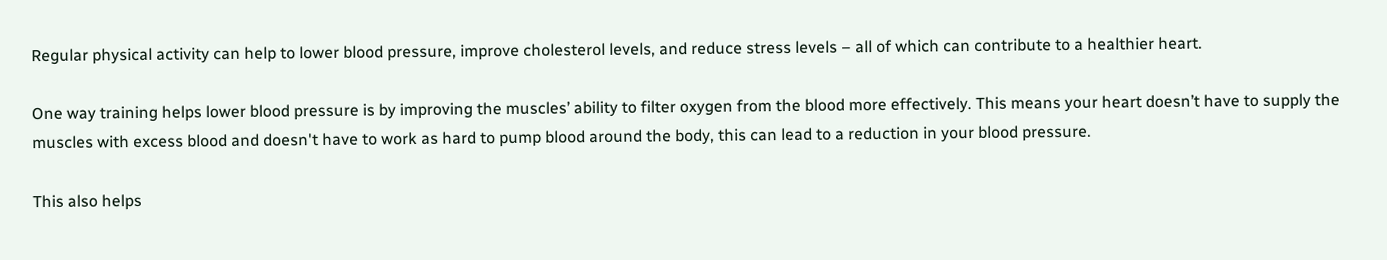Regular physical activity can help to lower blood pressure, improve cholesterol levels, and reduce stress levels – all of which can contribute to a healthier heart.

One way training helps lower blood pressure is by improving the muscles’ ability to filter oxygen from the blood more effectively. This means your heart doesn’t have to supply the muscles with excess blood and doesn't have to work as hard to pump blood around the body, this can lead to a reduction in your blood pressure.

This also helps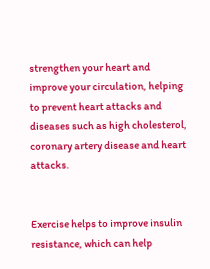strengthen your heart and improve your circulation, helping to prevent heart attacks and diseases such as high cholesterol, coronary artery disease and heart attacks.


Exercise helps to improve insulin resistance, which can help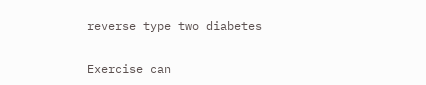reverse type two diabetes

Exercise can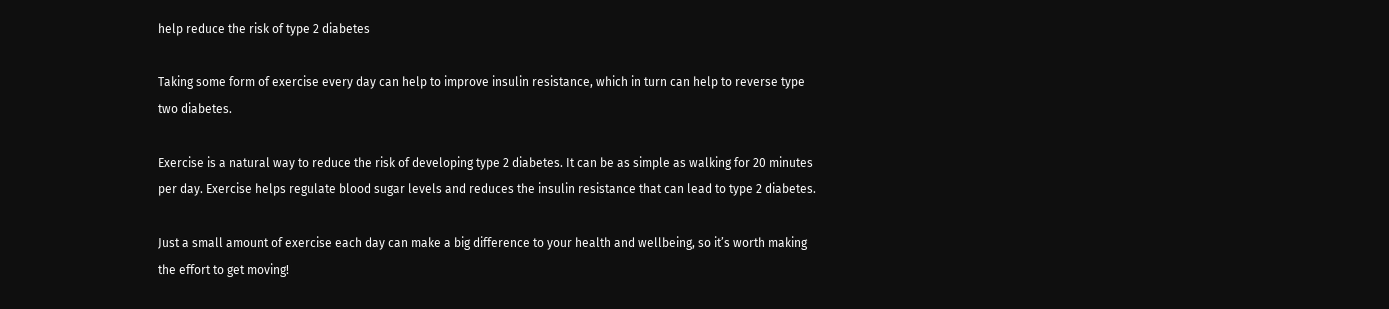help reduce the risk of type 2 diabetes

Taking some form of exercise every day can help to improve insulin resistance, which in turn can help to reverse type two diabetes.

Exercise is a natural way to reduce the risk of developing type 2 diabetes. It can be as simple as walking for 20 minutes per day. Exercise helps regulate blood sugar levels and reduces the insulin resistance that can lead to type 2 diabetes.

Just a small amount of exercise each day can make a big difference to your health and wellbeing, so it’s worth making the effort to get moving!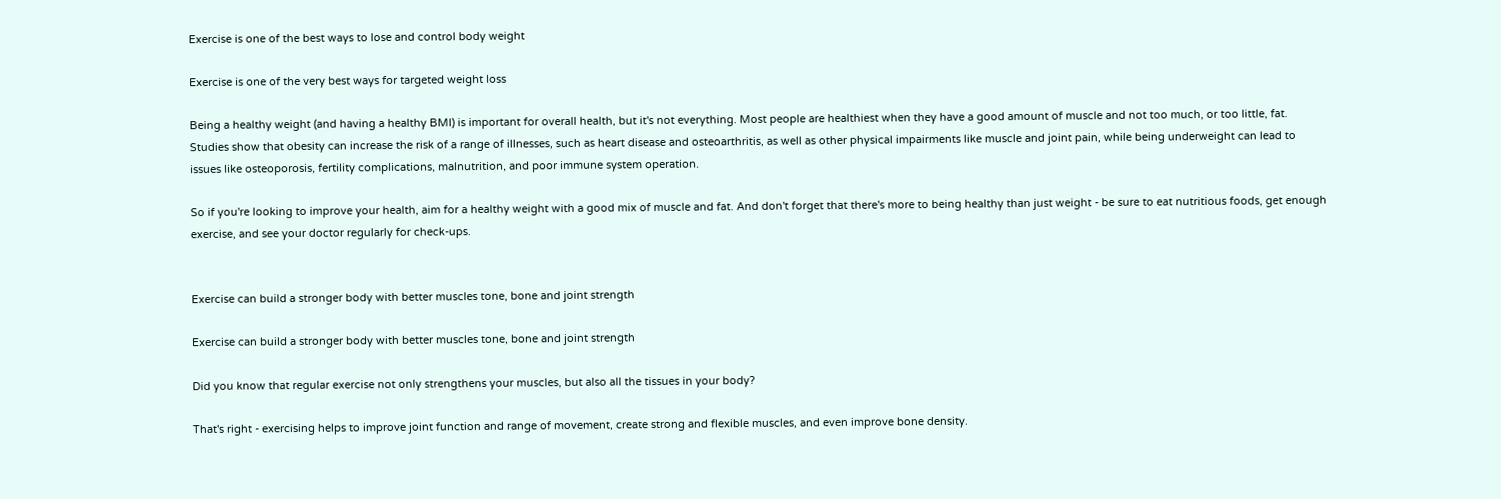Exercise is one of the best ways to lose and control body weight

Exercise is one of the very best ways for targeted weight loss

Being a healthy weight (and having a healthy BMI) is important for overall health, but it's not everything. Most people are healthiest when they have a good amount of muscle and not too much, or too little, fat. Studies show that obesity can increase the risk of a range of illnesses, such as heart disease and osteoarthritis, as well as other physical impairments like muscle and joint pain, while being underweight can lead to issues like osteoporosis, fertility complications, malnutrition, and poor immune system operation.

So if you're looking to improve your health, aim for a healthy weight with a good mix of muscle and fat. And don't forget that there's more to being healthy than just weight - be sure to eat nutritious foods, get enough exercise, and see your doctor regularly for check-ups.


Exercise can build a stronger body with better muscles tone, bone and joint strength

Exercise can build a stronger body with better muscles tone, bone and joint strength

Did you know that regular exercise not only strengthens your muscles, but also all the tissues in your body?

That's right - exercising helps to improve joint function and range of movement, create strong and flexible muscles, and even improve bone density.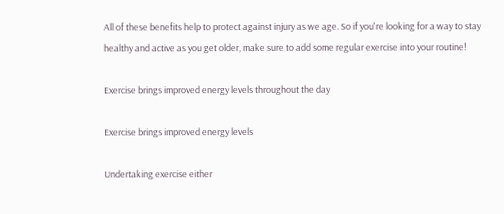All of these benefits help to protect against injury as we age. So if you're looking for a way to stay healthy and active as you get older, make sure to add some regular exercise into your routine!

Exercise brings improved energy levels throughout the day

Exercise brings improved energy levels

Undertaking exercise either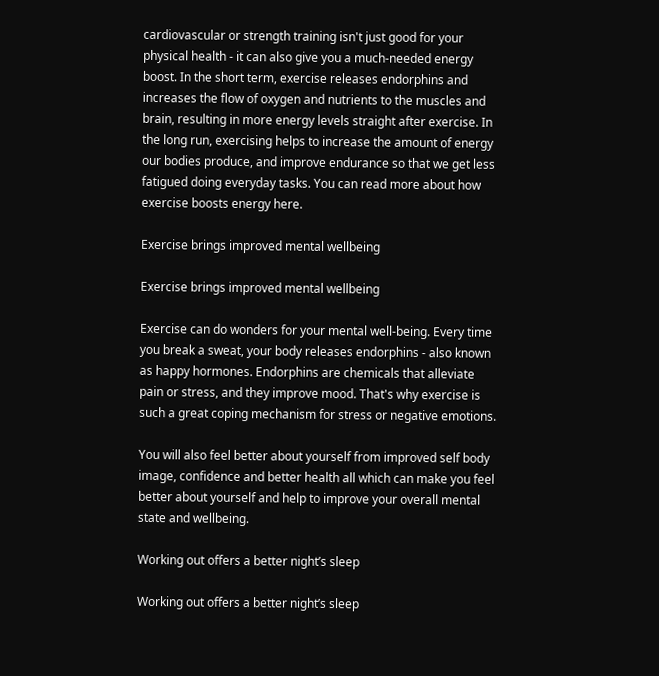cardiovascular or strength training isn't just good for your physical health - it can also give you a much-needed energy boost. In the short term, exercise releases endorphins and increases the flow of oxygen and nutrients to the muscles and brain, resulting in more energy levels straight after exercise. In the long run, exercising helps to increase the amount of energy our bodies produce, and improve endurance so that we get less fatigued doing everyday tasks. You can read more about how exercise boosts energy here.

Exercise brings improved mental wellbeing

Exercise brings improved mental wellbeing

Exercise can do wonders for your mental well-being. Every time you break a sweat, your body releases endorphins - also known as happy hormones. Endorphins are chemicals that alleviate pain or stress, and they improve mood. That's why exercise is such a great coping mechanism for stress or negative emotions.

You will also feel better about yourself from improved self body image, confidence and better health all which can make you feel better about yourself and help to improve your overall mental state and wellbeing.

Working out offers a better night’s sleep

Working out offers a better night’s sleep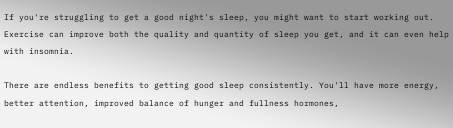If you're struggling to get a good night's sleep, you might want to start working out. Exercise can improve both the quality and quantity of sleep you get, and it can even help with insomnia.

There are endless benefits to getting good sleep consistently. You'll have more energy, better attention, improved balance of hunger and fullness hormones,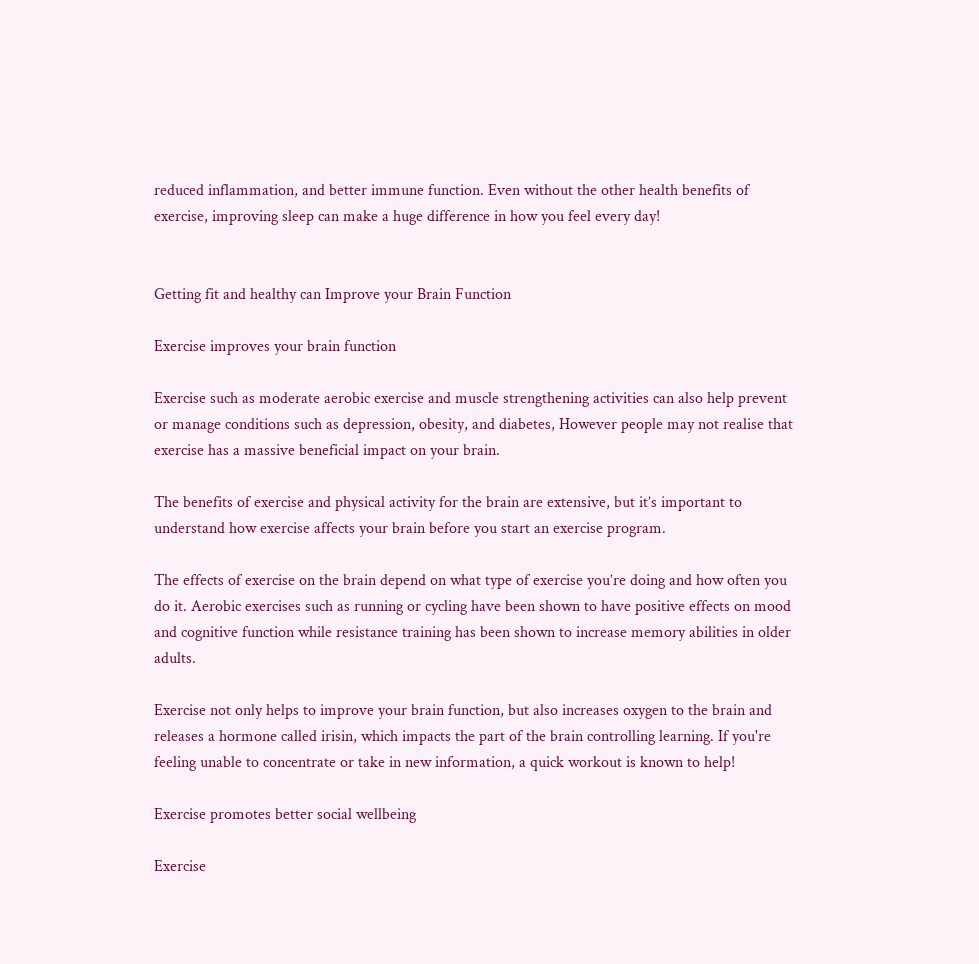reduced inflammation, and better immune function. Even without the other health benefits of exercise, improving sleep can make a huge difference in how you feel every day!


Getting fit and healthy can Improve your Brain Function

Exercise improves your brain function

Exercise such as moderate aerobic exercise and muscle strengthening activities can also help prevent or manage conditions such as depression, obesity, and diabetes, However people may not realise that exercise has a massive beneficial impact on your brain.

The benefits of exercise and physical activity for the brain are extensive, but it’s important to understand how exercise affects your brain before you start an exercise program.

The effects of exercise on the brain depend on what type of exercise you’re doing and how often you do it. Aerobic exercises such as running or cycling have been shown to have positive effects on mood and cognitive function while resistance training has been shown to increase memory abilities in older adults.

Exercise not only helps to improve your brain function, but also increases oxygen to the brain and releases a hormone called irisin, which impacts the part of the brain controlling learning. If you're feeling unable to concentrate or take in new information, a quick workout is known to help!

Exercise promotes better social wellbeing

Exercise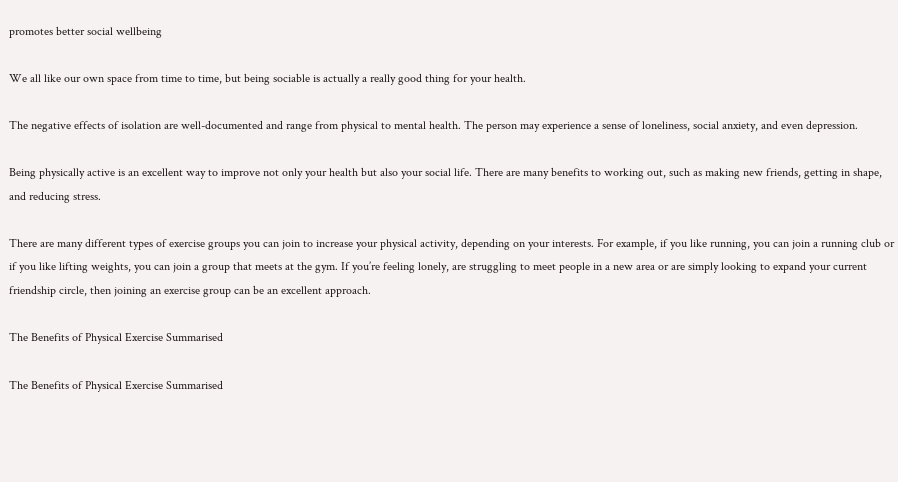promotes better social wellbeing

We all like our own space from time to time, but being sociable is actually a really good thing for your health.

The negative effects of isolation are well-documented and range from physical to mental health. The person may experience a sense of loneliness, social anxiety, and even depression.

Being physically active is an excellent way to improve not only your health but also your social life. There are many benefits to working out, such as making new friends, getting in shape, and reducing stress.

There are many different types of exercise groups you can join to increase your physical activity, depending on your interests. For example, if you like running, you can join a running club or if you like lifting weights, you can join a group that meets at the gym. If you’re feeling lonely, are struggling to meet people in a new area or are simply looking to expand your current friendship circle, then joining an exercise group can be an excellent approach.

The Benefits of Physical Exercise Summarised

The Benefits of Physical Exercise Summarised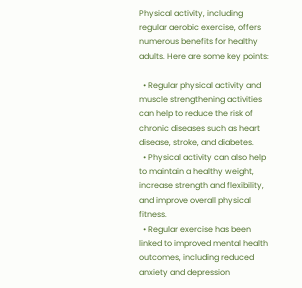Physical activity, including regular aerobic exercise, offers numerous benefits for healthy adults. Here are some key points:

  • Regular physical activity and muscle strengthening activities can help to reduce the risk of chronic diseases such as heart disease, stroke, and diabetes.
  • Physical activity can also help to maintain a healthy weight, increase strength and flexibility, and improve overall physical fitness.
  • Regular exercise has been linked to improved mental health outcomes, including reduced anxiety and depression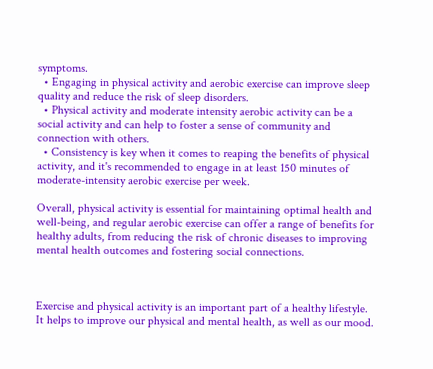symptoms.
  • Engaging in physical activity and aerobic exercise can improve sleep quality and reduce the risk of sleep disorders.
  • Physical activity and moderate intensity aerobic activity can be a social activity and can help to foster a sense of community and connection with others.
  • Consistency is key when it comes to reaping the benefits of physical activity, and it's recommended to engage in at least 150 minutes of moderate-intensity aerobic exercise per week.

Overall, physical activity is essential for maintaining optimal health and well-being, and regular aerobic exercise can offer a range of benefits for healthy adults, from reducing the risk of chronic diseases to improving mental health outcomes and fostering social connections.



Exercise and physical activity is an important part of a healthy lifestyle. It helps to improve our physical and mental health, as well as our mood.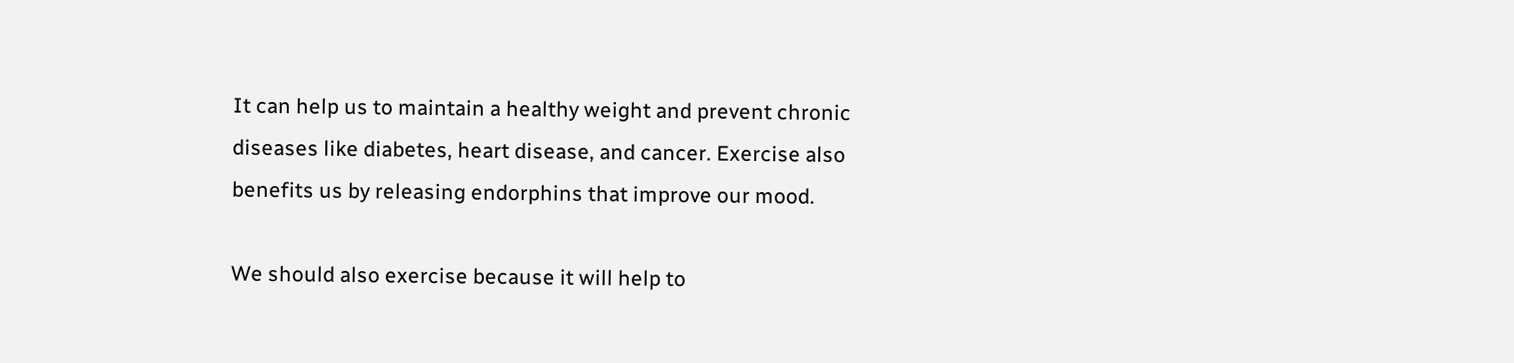It can help us to maintain a healthy weight and prevent chronic diseases like diabetes, heart disease, and cancer. Exercise also benefits us by releasing endorphins that improve our mood.

We should also exercise because it will help to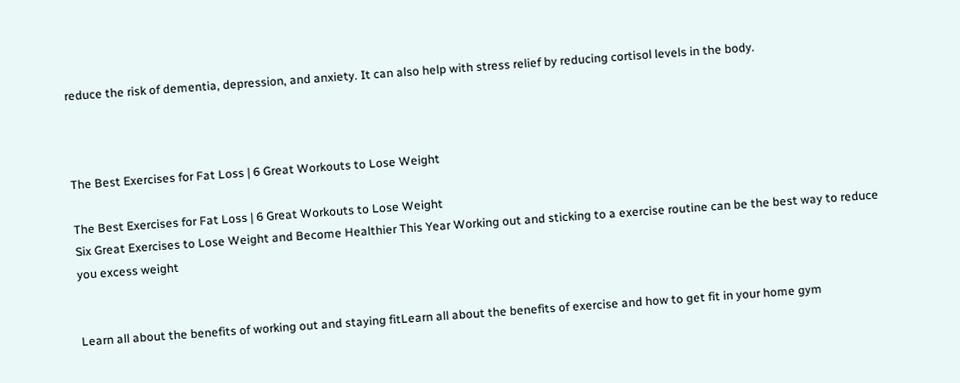reduce the risk of dementia, depression, and anxiety. It can also help with stress relief by reducing cortisol levels in the body.



The Best Exercises for Fat Loss | 6 Great Workouts to Lose Weight

The Best Exercises for Fat Loss | 6 Great Workouts to Lose Weight
Six Great Exercises to Lose Weight and Become Healthier This Year Working out and sticking to a exercise routine can be the best way to reduce you excess weight


Learn all about the benefits of working out and staying fitLearn all about the benefits of exercise and how to get fit in your home gym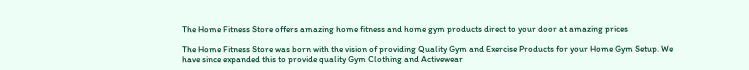The Home Fitness Store offers amazing home fitness and home gym products direct to your door at amazing prices

The Home Fitness Store was born with the vision of providing Quality Gym and Exercise Products for your Home Gym Setup. We have since expanded this to provide quality Gym Clothing and Activewear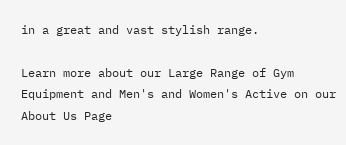in a great and vast stylish range.

Learn more about our Large Range of Gym Equipment and Men's and Women's Active on our About Us Page